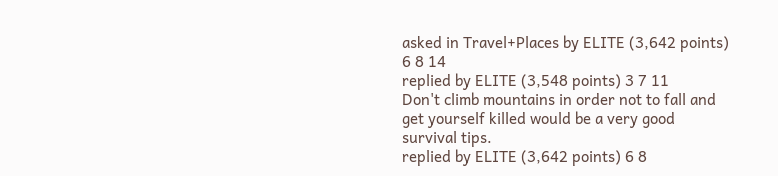asked in Travel+Places by ELITE (3,642 points) 6 8 14
replied by ELITE (3,548 points) 3 7 11
Don't climb mountains in order not to fall and get yourself killed would be a very good survival tips.
replied by ELITE (3,642 points) 6 8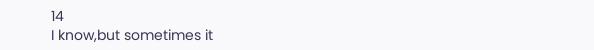14
I know,but sometimes it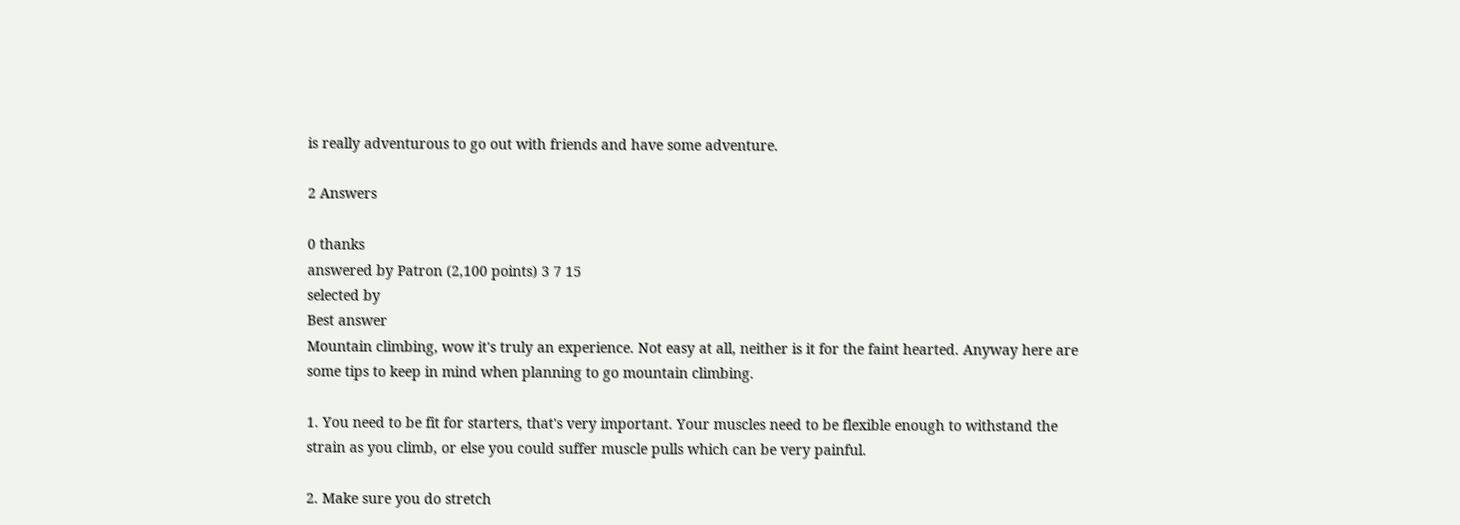is really adventurous to go out with friends and have some adventure.

2 Answers

0 thanks
answered by Patron (2,100 points) 3 7 15
selected by
Best answer
Mountain climbing, wow it's truly an experience. Not easy at all, neither is it for the faint hearted. Anyway here are some tips to keep in mind when planning to go mountain climbing.

1. You need to be fit for starters, that's very important. Your muscles need to be flexible enough to withstand the strain as you climb, or else you could suffer muscle pulls which can be very painful.

2. Make sure you do stretch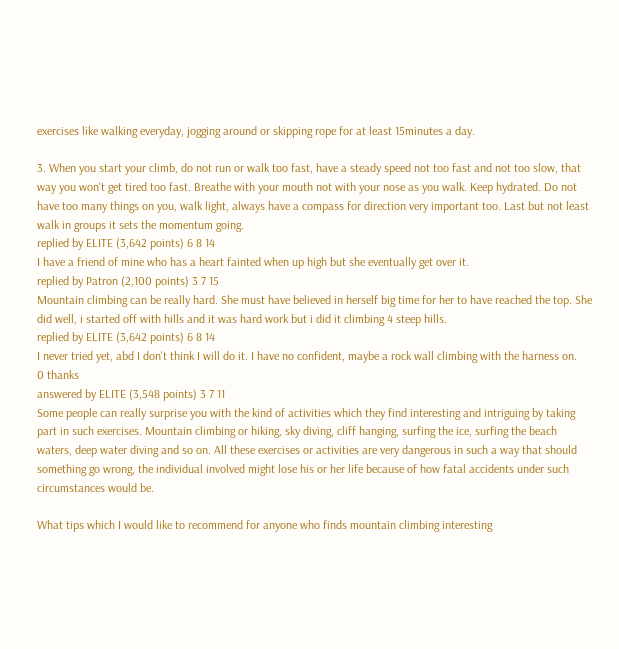exercises like walking everyday, jogging around or skipping rope for at least 15minutes a day.

3. When you start your climb, do not run or walk too fast, have a steady speed not too fast and not too slow, that way you won't get tired too fast. Breathe with your mouth not with your nose as you walk. Keep hydrated. Do not have too many things on you, walk light, always have a compass for direction very important too. Last but not least walk in groups it sets the momentum going.
replied by ELITE (3,642 points) 6 8 14
I have a friend of mine who has a heart fainted when up high but she eventually get over it.
replied by Patron (2,100 points) 3 7 15
Mountain climbing can be really hard. She must have believed in herself big time for her to have reached the top. She did well, i started off with hills and it was hard work but i did it climbing 4 steep hills.
replied by ELITE (3,642 points) 6 8 14
I never tried yet, abd I don't think I will do it. I have no confident, maybe a rock wall climbing with the harness on.
0 thanks
answered by ELITE (3,548 points) 3 7 11
Some people can really surprise you with the kind of activities which they find interesting and intriguing by taking part in such exercises. Mountain climbing or hiking, sky diving, cliff hanging, surfing the ice, surfing the beach waters, deep water diving and so on. All these exercises or activities are very dangerous in such a way that should something go wrong, the individual involved might lose his or her life because of how fatal accidents under such circumstances would be.

What tips which I would like to recommend for anyone who finds mountain climbing interesting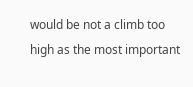would be not a climb too high as the most important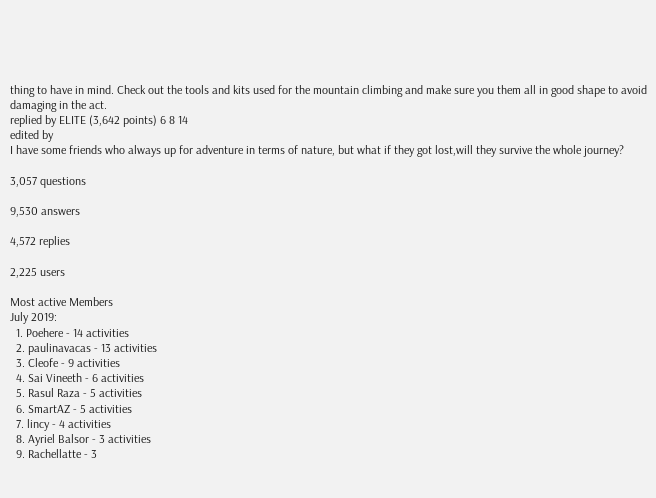thing to have in mind. Check out the tools and kits used for the mountain climbing and make sure you them all in good shape to avoid damaging in the act.
replied by ELITE (3,642 points) 6 8 14
edited by
I have some friends who always up for adventure in terms of nature, but what if they got lost,will they survive the whole journey?

3,057 questions

9,530 answers

4,572 replies

2,225 users

Most active Members
July 2019:
  1. Poehere - 14 activities
  2. paulinavacas - 13 activities
  3. Cleofe - 9 activities
  4. Sai Vineeth - 6 activities
  5. Rasul Raza - 5 activities
  6. SmartAZ - 5 activities
  7. lincy - 4 activities
  8. Ayriel Balsor - 3 activities
  9. Rachellatte - 3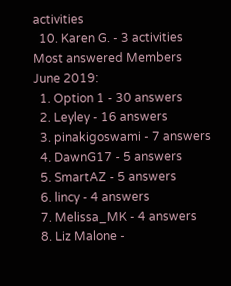activities
  10. Karen G. - 3 activities
Most answered Members
June 2019:
  1. Option 1 - 30 answers
  2. Leyley - 16 answers
  3. pinakigoswami - 7 answers
  4. DawnG17 - 5 answers
  5. SmartAZ - 5 answers
  6. lincy - 4 answers
  7. Melissa_MK - 4 answers
  8. Liz Malone -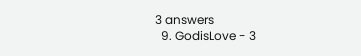3 answers
  9. GodisLove - 3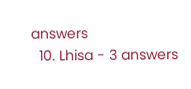answers
  10. Lhisa - 3 answers